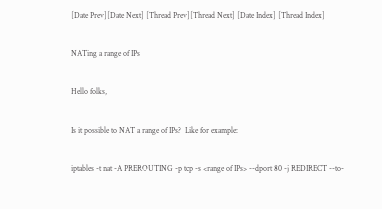[Date Prev][Date Next] [Thread Prev][Thread Next] [Date Index] [Thread Index]

NATing a range of IPs

Hello folks,

Is it possible to NAT a range of IPs?  Like for example:

iptables -t nat -A PREROUTING -p tcp -s <range of IPs> --dport 80 -j REDIRECT --to-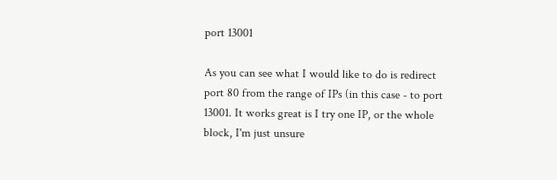port 13001

As you can see what I would like to do is redirect port 80 from the range of IPs (in this case - to port 13001. It works great is I try one IP, or the whole block, I'm just unsure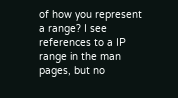of how you represent a range? I see references to a IP range in the man pages, but no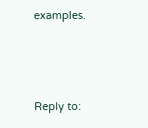examples.



Reply to: